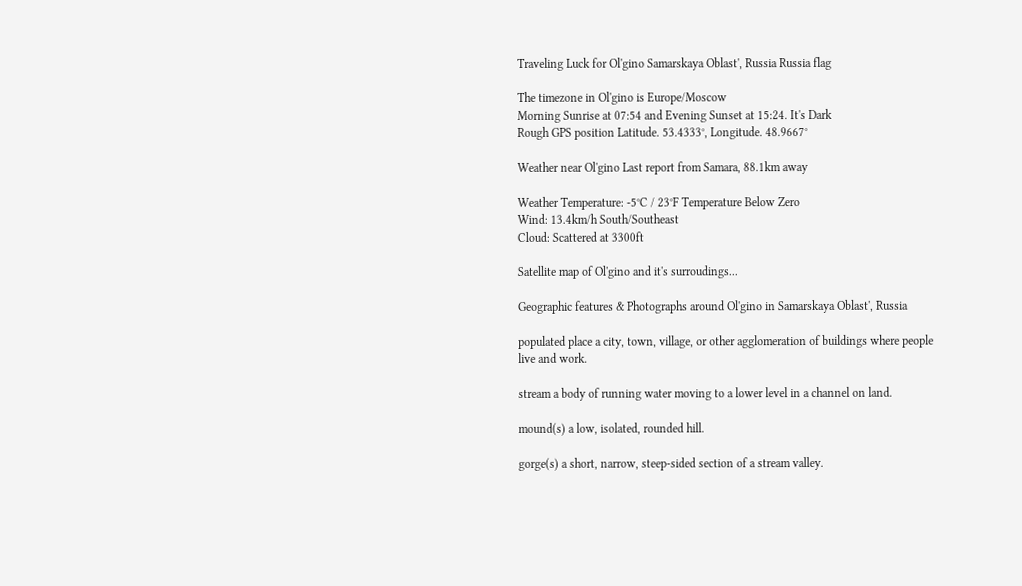Traveling Luck for Ol'gino Samarskaya Oblast', Russia Russia flag

The timezone in Ol'gino is Europe/Moscow
Morning Sunrise at 07:54 and Evening Sunset at 15:24. It's Dark
Rough GPS position Latitude. 53.4333°, Longitude. 48.9667°

Weather near Ol'gino Last report from Samara, 88.1km away

Weather Temperature: -5°C / 23°F Temperature Below Zero
Wind: 13.4km/h South/Southeast
Cloud: Scattered at 3300ft

Satellite map of Ol'gino and it's surroudings...

Geographic features & Photographs around Ol'gino in Samarskaya Oblast', Russia

populated place a city, town, village, or other agglomeration of buildings where people live and work.

stream a body of running water moving to a lower level in a channel on land.

mound(s) a low, isolated, rounded hill.

gorge(s) a short, narrow, steep-sided section of a stream valley.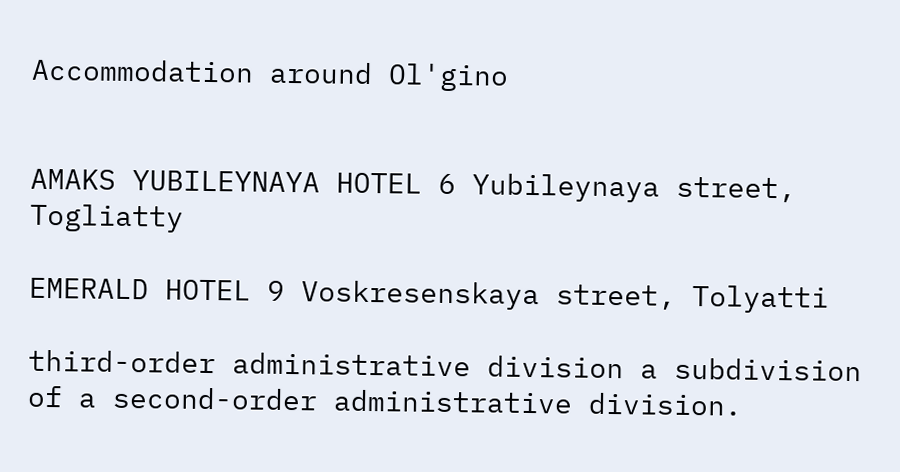Accommodation around Ol'gino


AMAKS YUBILEYNAYA HOTEL 6 Yubileynaya street, Togliatty

EMERALD HOTEL 9 Voskresenskaya street, Tolyatti

third-order administrative division a subdivision of a second-order administrative division.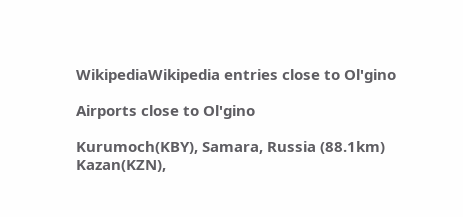WikipediaWikipedia entries close to Ol'gino

Airports close to Ol'gino

Kurumoch(KBY), Samara, Russia (88.1km)
Kazan(KZN),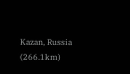Kazan, Russia (266.1km)